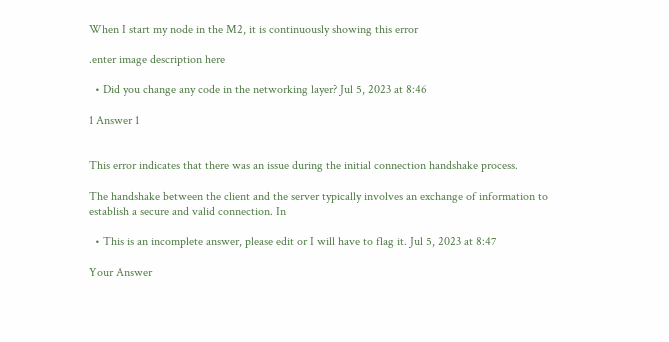When I start my node in the M2, it is continuously showing this error

.enter image description here

  • Did you change any code in the networking layer? Jul 5, 2023 at 8:46

1 Answer 1


This error indicates that there was an issue during the initial connection handshake process.

The handshake between the client and the server typically involves an exchange of information to establish a secure and valid connection. In

  • This is an incomplete answer, please edit or I will have to flag it. Jul 5, 2023 at 8:47

Your Answer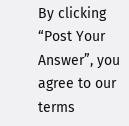By clicking “Post Your Answer”, you agree to our terms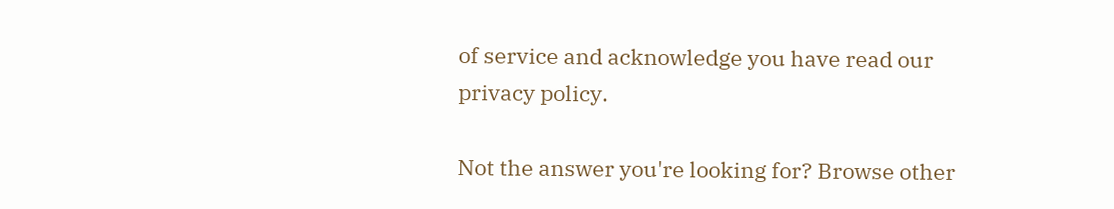of service and acknowledge you have read our privacy policy.

Not the answer you're looking for? Browse other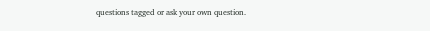questions tagged or ask your own question.